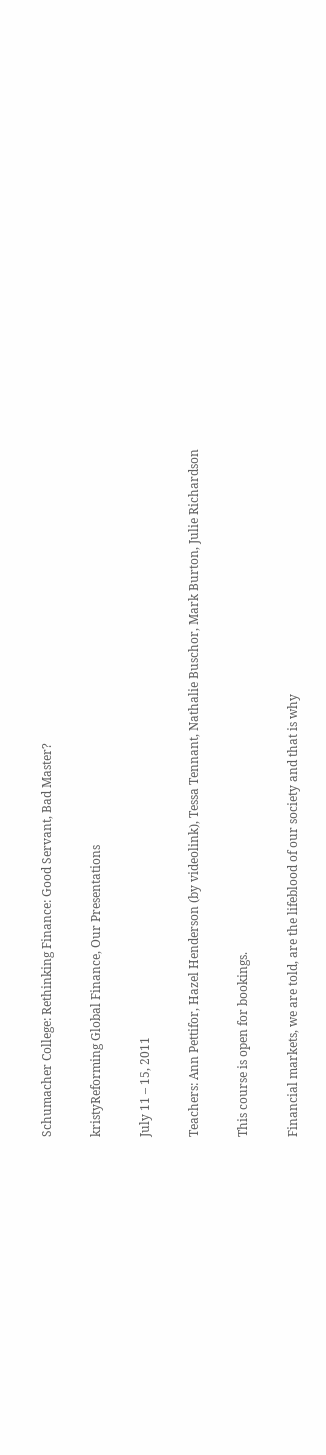Schumacher College: Rethinking Finance: Good Servant, Bad Master?

kristyReforming Global Finance, Our Presentations

July 11 – 15, 2011

Teachers: Ann Pettifor, Hazel Henderson (by videolink), Tessa Tennant, Nathalie Buschor, Mark Burton, Julie Richardson

This course is open for bookings.

Financial markets, we are told, are the lifeblood of our society and that is why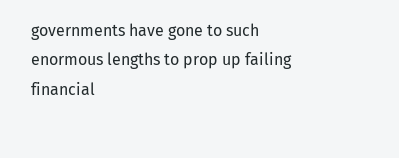governments have gone to such enormous lengths to prop up failing financial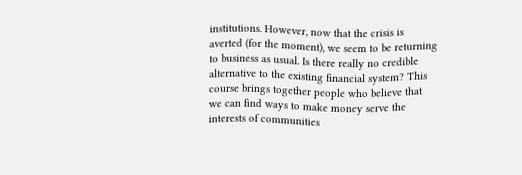institutions. However, now that the crisis is averted (for the moment), we seem to be returning to business as usual. Is there really no credible alternative to the existing financial system? This course brings together people who believe that we can find ways to make money serve the interests of communities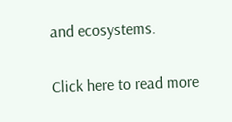and ecosystems.

Click here to read more